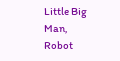Little Big Man, Robot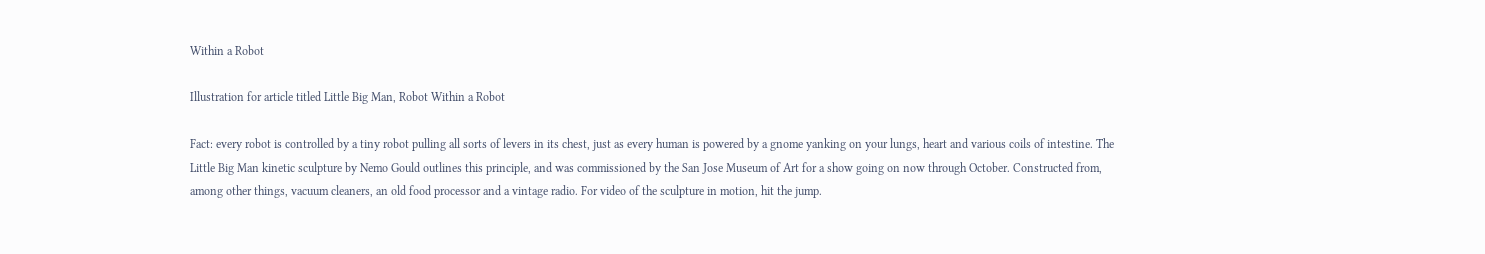Within a Robot

Illustration for article titled Little Big Man, Robot Within a Robot

Fact: every robot is controlled by a tiny robot pulling all sorts of levers in its chest, just as every human is powered by a gnome yanking on your lungs, heart and various coils of intestine. The Little Big Man kinetic sculpture by Nemo Gould outlines this principle, and was commissioned by the San Jose Museum of Art for a show going on now through October. Constructed from, among other things, vacuum cleaners, an old food processor and a vintage radio. For video of the sculpture in motion, hit the jump.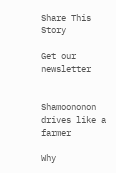Share This Story

Get our newsletter


Shamoononon drives like a farmer

Why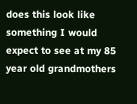does this look like something I would expect to see at my 85 year old grandmothers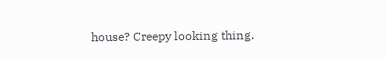house? Creepy looking thing.